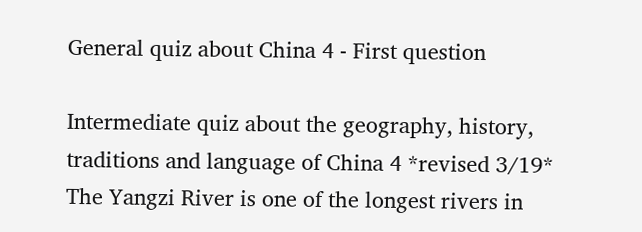General quiz about China 4 - First question

Intermediate quiz about the geography, history, traditions and language of China 4 *revised 3/19*
The Yangzi River is one of the longest rivers in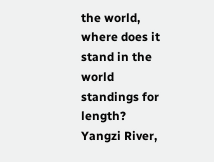the world, where does it stand in the world standings for length?
Yangzi River,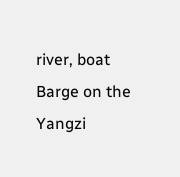river, boat
Barge on the Yangzi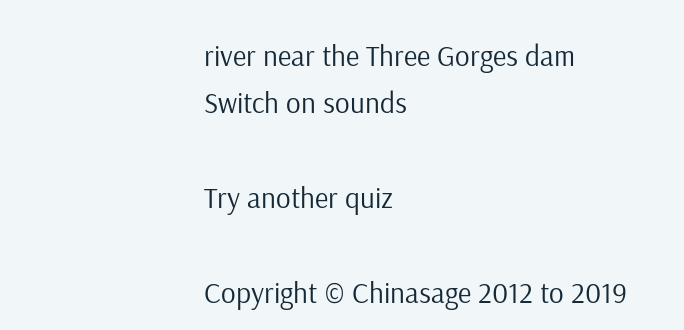river near the Three Gorges dam
Switch on sounds

Try another quiz

Copyright © Chinasage 2012 to 2019